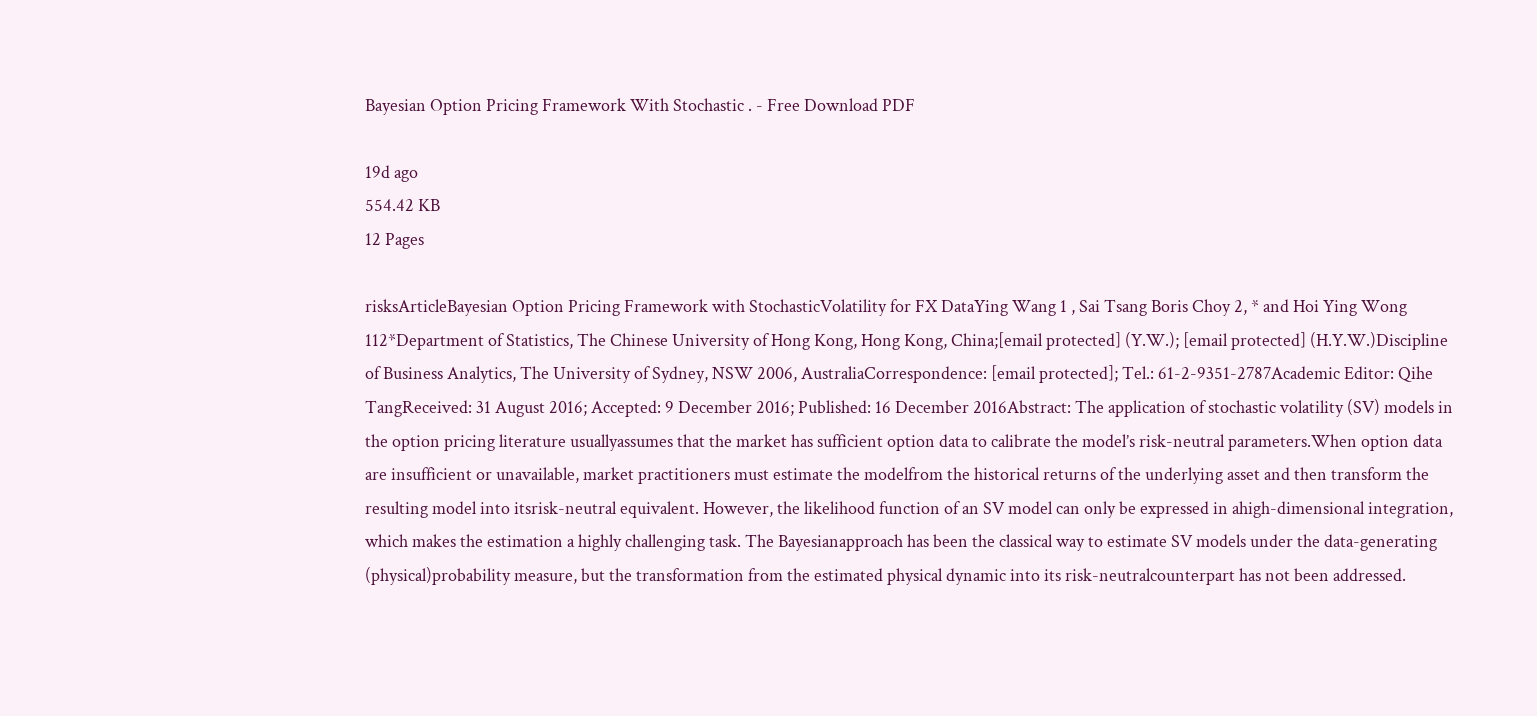Bayesian Option Pricing Framework With Stochastic . - Free Download PDF

19d ago
554.42 KB
12 Pages

risksArticleBayesian Option Pricing Framework with StochasticVolatility for FX DataYing Wang 1 , Sai Tsang Boris Choy 2, * and Hoi Ying Wong 112*Department of Statistics, The Chinese University of Hong Kong, Hong Kong, China;[email protected] (Y.W.); [email protected] (H.Y.W.)Discipline of Business Analytics, The University of Sydney, NSW 2006, AustraliaCorrespondence: [email protected]; Tel.: 61-2-9351-2787Academic Editor: Qihe TangReceived: 31 August 2016; Accepted: 9 December 2016; Published: 16 December 2016Abstract: The application of stochastic volatility (SV) models in the option pricing literature usuallyassumes that the market has sufficient option data to calibrate the model’s risk-neutral parameters.When option data are insufficient or unavailable, market practitioners must estimate the modelfrom the historical returns of the underlying asset and then transform the resulting model into itsrisk-neutral equivalent. However, the likelihood function of an SV model can only be expressed in ahigh-dimensional integration, which makes the estimation a highly challenging task. The Bayesianapproach has been the classical way to estimate SV models under the data-generating (physical)probability measure, but the transformation from the estimated physical dynamic into its risk-neutralcounterpart has not been addressed.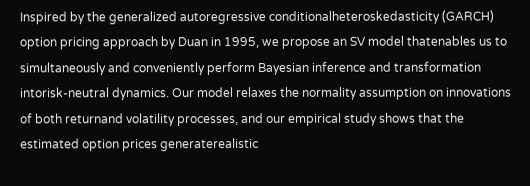Inspired by the generalized autoregressive conditionalheteroskedasticity (GARCH) option pricing approach by Duan in 1995, we propose an SV model thatenables us to simultaneously and conveniently perform Bayesian inference and transformation intorisk-neutral dynamics. Our model relaxes the normality assumption on innovations of both returnand volatility processes, and our empirical study shows that the estimated option prices generaterealistic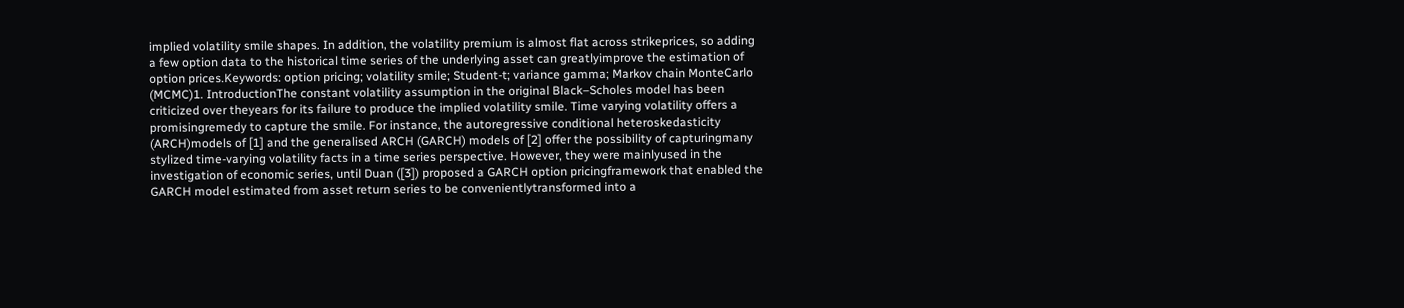implied volatility smile shapes. In addition, the volatility premium is almost flat across strikeprices, so adding a few option data to the historical time series of the underlying asset can greatlyimprove the estimation of option prices.Keywords: option pricing; volatility smile; Student-t; variance gamma; Markov chain MonteCarlo (MCMC)1. IntroductionThe constant volatility assumption in the original Black–Scholes model has been criticized over theyears for its failure to produce the implied volatility smile. Time varying volatility offers a promisingremedy to capture the smile. For instance, the autoregressive conditional heteroskedasticity (ARCH)models of [1] and the generalised ARCH (GARCH) models of [2] offer the possibility of capturingmany stylized time-varying volatility facts in a time series perspective. However, they were mainlyused in the investigation of economic series, until Duan ([3]) proposed a GARCH option pricingframework that enabled the GARCH model estimated from asset return series to be convenientlytransformed into a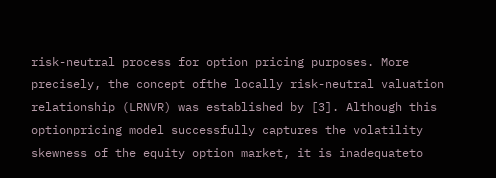risk-neutral process for option pricing purposes. More precisely, the concept ofthe locally risk-neutral valuation relationship (LRNVR) was established by [3]. Although this optionpricing model successfully captures the volatility skewness of the equity option market, it is inadequateto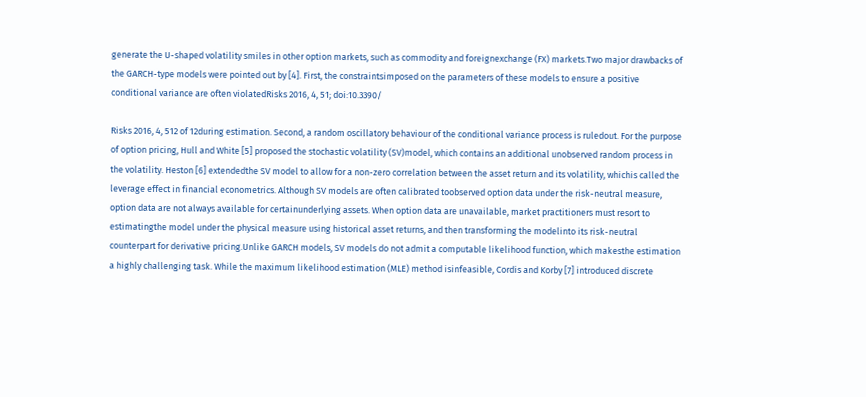generate the U-shaped volatility smiles in other option markets, such as commodity and foreignexchange (FX) markets.Two major drawbacks of the GARCH-type models were pointed out by [4]. First, the constraintsimposed on the parameters of these models to ensure a positive conditional variance are often violatedRisks 2016, 4, 51; doi:10.3390/

Risks 2016, 4, 512 of 12during estimation. Second, a random oscillatory behaviour of the conditional variance process is ruledout. For the purpose of option pricing, Hull and White [5] proposed the stochastic volatility (SV)model, which contains an additional unobserved random process in the volatility. Heston [6] extendedthe SV model to allow for a non-zero correlation between the asset return and its volatility, whichis called the leverage effect in financial econometrics. Although SV models are often calibrated toobserved option data under the risk-neutral measure, option data are not always available for certainunderlying assets. When option data are unavailable, market practitioners must resort to estimatingthe model under the physical measure using historical asset returns, and then transforming the modelinto its risk-neutral counterpart for derivative pricing.Unlike GARCH models, SV models do not admit a computable likelihood function, which makesthe estimation a highly challenging task. While the maximum likelihood estimation (MLE) method isinfeasible, Cordis and Korby [7] introduced discrete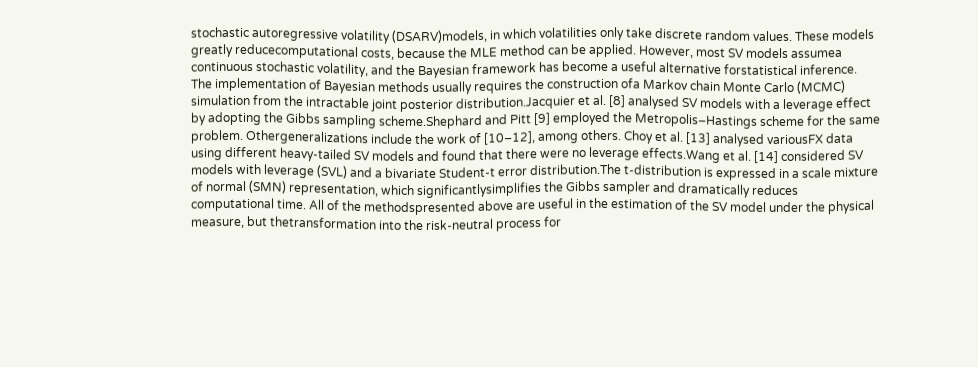stochastic autoregressive volatility (DSARV)models, in which volatilities only take discrete random values. These models greatly reducecomputational costs, because the MLE method can be applied. However, most SV models assumea continuous stochastic volatility, and the Bayesian framework has become a useful alternative forstatistical inference. The implementation of Bayesian methods usually requires the construction ofa Markov chain Monte Carlo (MCMC) simulation from the intractable joint posterior distribution.Jacquier et al. [8] analysed SV models with a leverage effect by adopting the Gibbs sampling scheme.Shephard and Pitt [9] employed the Metropolis–Hastings scheme for the same problem. Othergeneralizations include the work of [10–12], among others. Choy et al. [13] analysed variousFX data using different heavy-tailed SV models and found that there were no leverage effects.Wang et al. [14] considered SV models with leverage (SVL) and a bivariate Student-t error distribution.The t-distribution is expressed in a scale mixture of normal (SMN) representation, which significantlysimplifies the Gibbs sampler and dramatically reduces computational time. All of the methodspresented above are useful in the estimation of the SV model under the physical measure, but thetransformation into the risk-neutral process for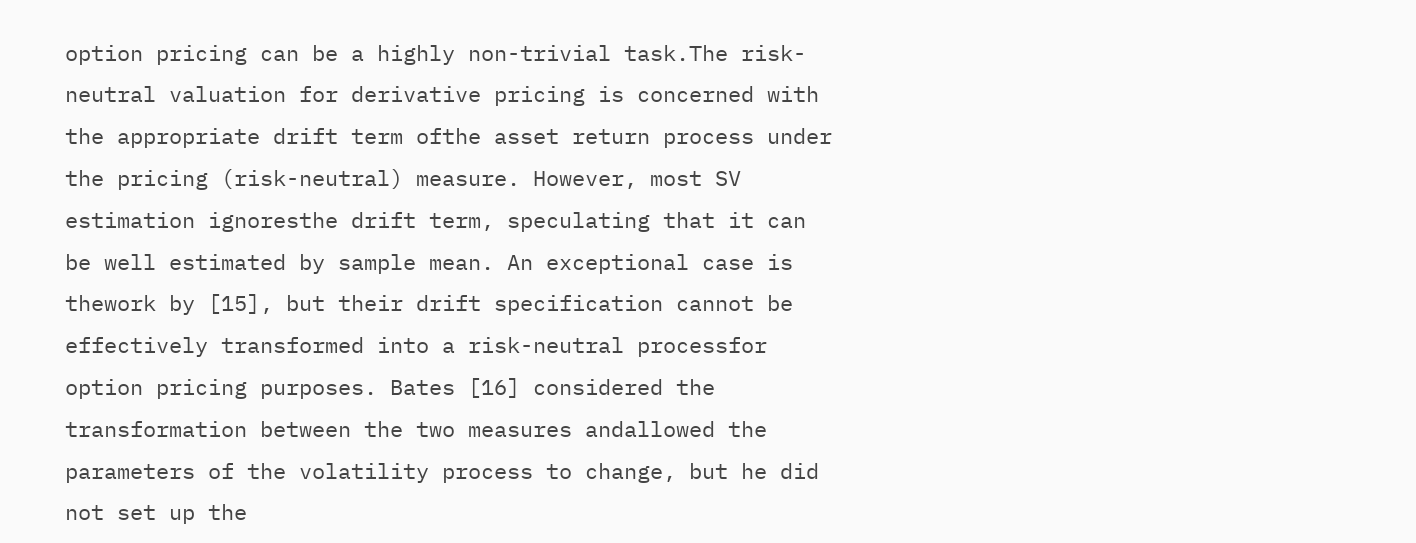option pricing can be a highly non-trivial task.The risk-neutral valuation for derivative pricing is concerned with the appropriate drift term ofthe asset return process under the pricing (risk-neutral) measure. However, most SV estimation ignoresthe drift term, speculating that it can be well estimated by sample mean. An exceptional case is thework by [15], but their drift specification cannot be effectively transformed into a risk-neutral processfor option pricing purposes. Bates [16] considered the transformation between the two measures andallowed the parameters of the volatility process to change, but he did not set up the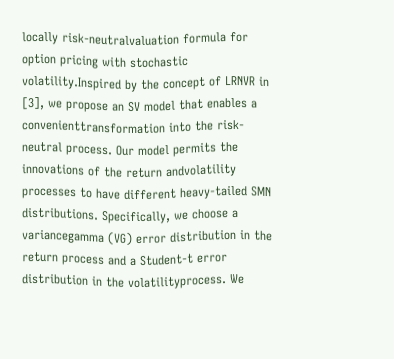locally risk-neutralvaluation formula for option pricing with stochastic volatility.Inspired by the concept of LRNVR in [3], we propose an SV model that enables a convenienttransformation into the risk-neutral process. Our model permits the innovations of the return andvolatility processes to have different heavy-tailed SMN distributions. Specifically, we choose a variancegamma (VG) error distribution in the return process and a Student-t error distribution in the volatilityprocess. We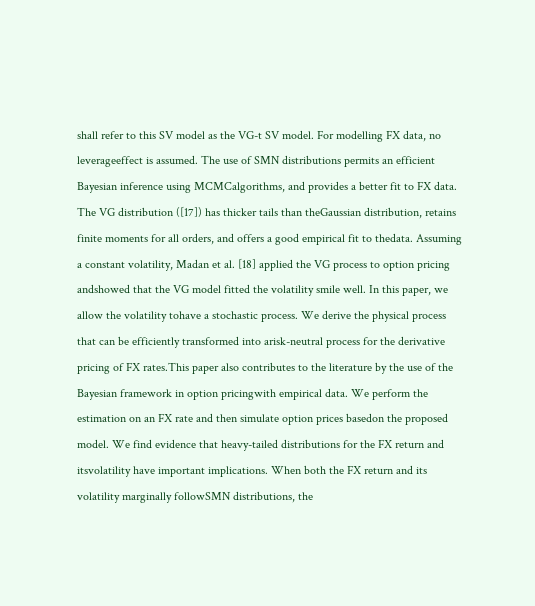shall refer to this SV model as the VG-t SV model. For modelling FX data, no leverageeffect is assumed. The use of SMN distributions permits an efficient Bayesian inference using MCMCalgorithms, and provides a better fit to FX data. The VG distribution ([17]) has thicker tails than theGaussian distribution, retains finite moments for all orders, and offers a good empirical fit to thedata. Assuming a constant volatility, Madan et al. [18] applied the VG process to option pricing andshowed that the VG model fitted the volatility smile well. In this paper, we allow the volatility tohave a stochastic process. We derive the physical process that can be efficiently transformed into arisk-neutral process for the derivative pricing of FX rates.This paper also contributes to the literature by the use of the Bayesian framework in option pricingwith empirical data. We perform the estimation on an FX rate and then simulate option prices basedon the proposed model. We find evidence that heavy-tailed distributions for the FX return and itsvolatility have important implications. When both the FX return and its volatility marginally followSMN distributions, the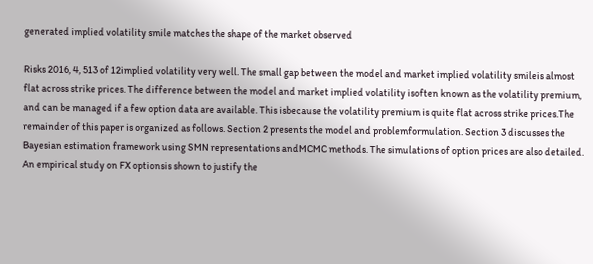generated implied volatility smile matches the shape of the market observed

Risks 2016, 4, 513 of 12implied volatility very well. The small gap between the model and market implied volatility smileis almost flat across strike prices. The difference between the model and market implied volatility isoften known as the volatility premium, and can be managed if a few option data are available. This isbecause the volatility premium is quite flat across strike prices.The remainder of this paper is organized as follows. Section 2 presents the model and problemformulation. Section 3 discusses the Bayesian estimation framework using SMN representations andMCMC methods. The simulations of option prices are also detailed. An empirical study on FX optionsis shown to justify the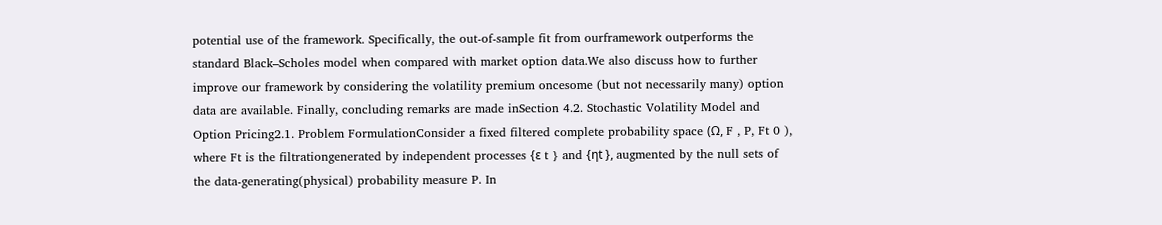potential use of the framework. Specifically, the out-of-sample fit from ourframework outperforms the standard Black–Scholes model when compared with market option data.We also discuss how to further improve our framework by considering the volatility premium oncesome (but not necessarily many) option data are available. Finally, concluding remarks are made inSection 4.2. Stochastic Volatility Model and Option Pricing2.1. Problem FormulationConsider a fixed filtered complete probability space (Ω, F , P, Ft 0 ), where Ft is the filtrationgenerated by independent processes {ε t } and {ηt }, augmented by the null sets of the data-generating(physical) probability measure P. In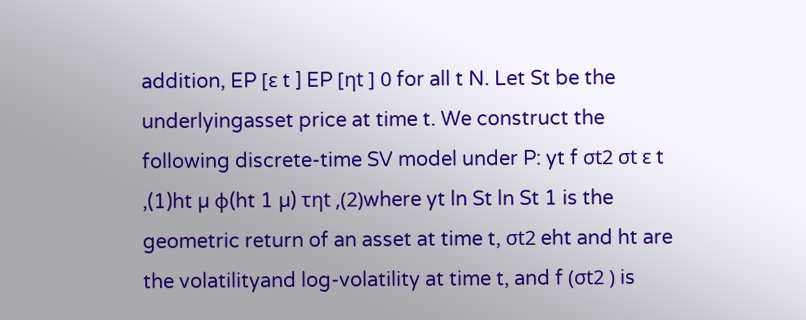addition, EP [ε t ] EP [ηt ] 0 for all t N. Let St be the underlyingasset price at time t. We construct the following discrete-time SV model under P: yt f σt2 σt ε t ,(1)ht µ φ(ht 1 µ) τηt ,(2)where yt ln St ln St 1 is the geometric return of an asset at time t, σt2 eht and ht are the volatilityand log-volatility at time t, and f (σt2 ) is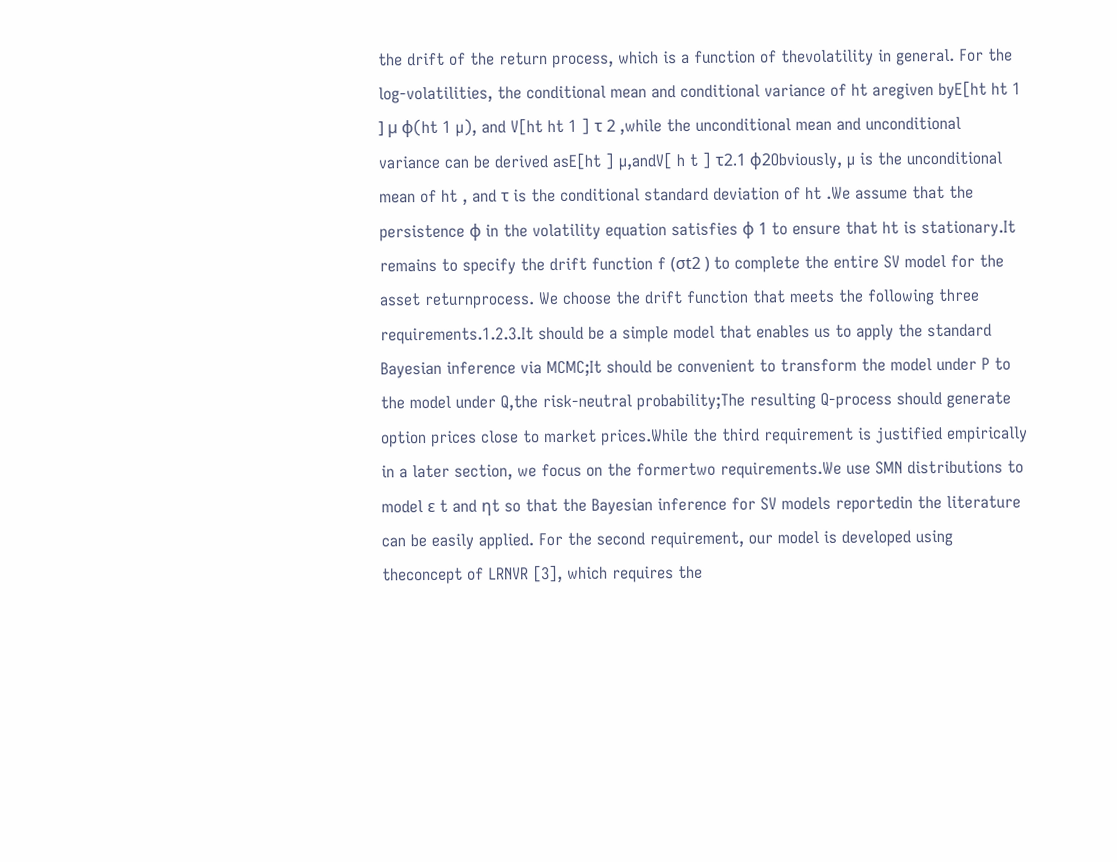the drift of the return process, which is a function of thevolatility in general. For the log-volatilities, the conditional mean and conditional variance of ht aregiven byE[ht ht 1 ] µ φ(ht 1 µ), and V[ht ht 1 ] τ 2 ,while the unconditional mean and unconditional variance can be derived asE[ht ] µ,andV[ h t ] τ2.1 φ2Obviously, µ is the unconditional mean of ht , and τ is the conditional standard deviation of ht .We assume that the persistence φ in the volatility equation satisfies φ 1 to ensure that ht is stationary.It remains to specify the drift function f (σt2 ) to complete the entire SV model for the asset returnprocess. We choose the drift function that meets the following three requirements.1.2.3.It should be a simple model that enables us to apply the standard Bayesian inference via MCMC;It should be convenient to transform the model under P to the model under Q,the risk-neutral probability;The resulting Q-process should generate option prices close to market prices.While the third requirement is justified empirically in a later section, we focus on the formertwo requirements.We use SMN distributions to model ε t and ηt so that the Bayesian inference for SV models reportedin the literature can be easily applied. For the second requirement, our model is developed using theconcept of LRNVR [3], which requires the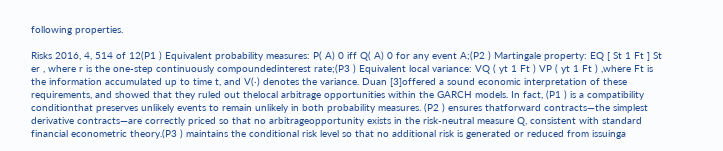following properties.

Risks 2016, 4, 514 of 12(P1 ) Equivalent probability measures: P( A) 0 iff Q( A) 0 for any event A;(P2 ) Martingale property: EQ [ St 1 Ft ] St er , where r is the one-step continuously compoundedinterest rate;(P3 ) Equivalent local variance: VQ ( yt 1 Ft ) VP ( yt 1 Ft ) ,where Ft is the information accumulated up to time t, and V(·) denotes the variance. Duan [3]offered a sound economic interpretation of these requirements, and showed that they ruled out thelocal arbitrage opportunities within the GARCH models. In fact, (P1 ) is a compatibility conditionthat preserves unlikely events to remain unlikely in both probability measures. (P2 ) ensures thatforward contracts—the simplest derivative contracts—are correctly priced so that no arbitrageopportunity exists in the risk-neutral measure Q, consistent with standard financial econometric theory.(P3 ) maintains the conditional risk level so that no additional risk is generated or reduced from issuinga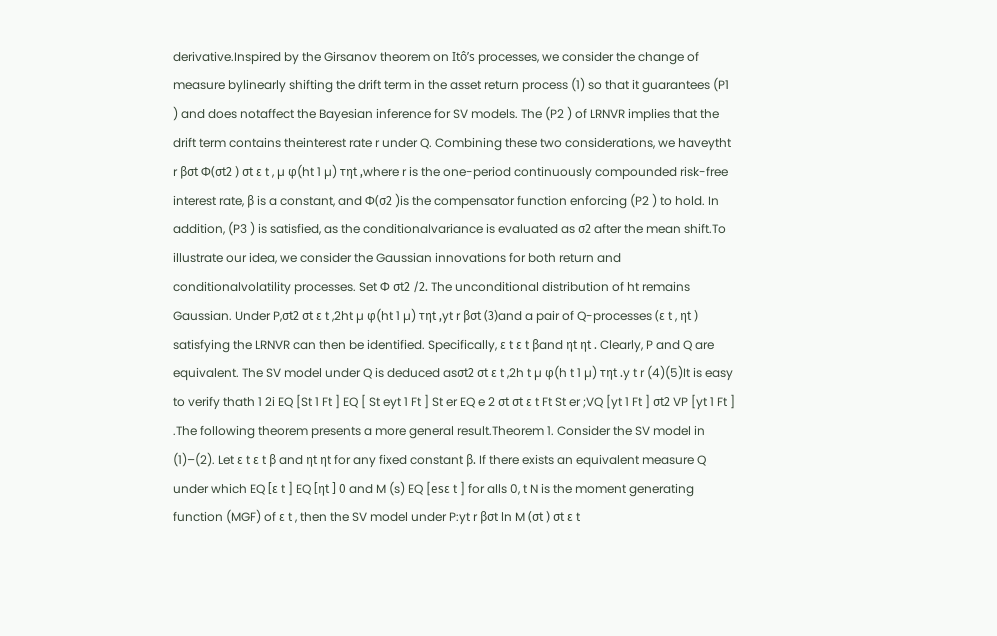derivative.Inspired by the Girsanov theorem on Itô’s processes, we consider the change of measure bylinearly shifting the drift term in the asset return process (1) so that it guarantees (P1 ) and does notaffect the Bayesian inference for SV models. The (P2 ) of LRNVR implies that the drift term contains theinterest rate r under Q. Combining these two considerations, we haveytht r βσt Φ(σt2 ) σt ε t , µ φ(ht 1 µ) τηt ,where r is the one-period continuously compounded risk-free interest rate, β is a constant, and Φ(σ2 )is the compensator function enforcing (P2 ) to hold. In addition, (P3 ) is satisfied, as the conditionalvariance is evaluated as σ2 after the mean shift.To illustrate our idea, we consider the Gaussian innovations for both return and conditionalvolatility processes. Set Φ σt2 /2. The unconditional distribution of ht remains Gaussian. Under P,σt2 σt ε t ,2ht µ φ(ht 1 µ) τηt ,yt r βσt (3)and a pair of Q-processes (ε t , ηt ) satisfying the LRNVR can then be identified. Specifically, ε t ε t βand ηt ηt . Clearly, P and Q are equivalent. The SV model under Q is deduced asσt2 σt ε t ,2h t µ φ(h t 1 µ) τηt .y t r (4)(5)It is easy to verify thath 1 2i EQ [St 1 Ft ] EQ [ St eyt 1 Ft ] St er EQ e 2 σt σt ε t Ft St er ;VQ [yt 1 Ft ] σt2 VP [yt 1 Ft ] .The following theorem presents a more general result.Theorem 1. Consider the SV model in (1)–(2). Let ε t ε t β and ηt ηt for any fixed constant β. If there exists an equivalent measure Q under which EQ [ε t ] EQ [ηt ] 0 and M (s) EQ [esε t ] for alls 0, t N is the moment generating function (MGF) of ε t , then the SV model under P:yt r βσt ln M (σt ) σt ε t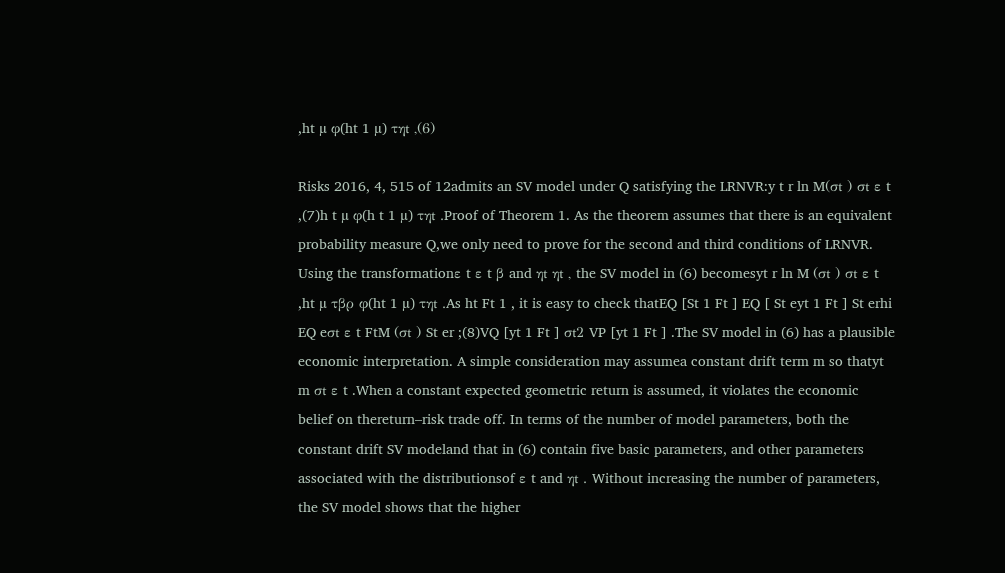,ht µ φ(ht 1 µ) τηt ,(6)

Risks 2016, 4, 515 of 12admits an SV model under Q satisfying the LRNVR:y t r ln M(σt ) σt ε t ,(7)h t µ φ(h t 1 µ) τηt .Proof of Theorem 1. As the theorem assumes that there is an equivalent probability measure Q,we only need to prove for the second and third conditions of LRNVR. Using the transformationε t ε t β and ηt ηt , the SV model in (6) becomesyt r ln M (σt ) σt ε t ,ht µ τβρ φ(ht 1 µ) τηt .As ht Ft 1 , it is easy to check thatEQ [St 1 Ft ] EQ [ St eyt 1 Ft ] St erhi EQ eσt ε t FtM (σt ) St er ;(8)VQ [yt 1 Ft ] σt2 VP [yt 1 Ft ] .The SV model in (6) has a plausible economic interpretation. A simple consideration may assumea constant drift term m so thatyt m σt ε t .When a constant expected geometric return is assumed, it violates the economic belief on thereturn–risk trade off. In terms of the number of model parameters, both the constant drift SV modeland that in (6) contain five basic parameters, and other parameters associated with the distributionsof ε t and ηt . Without increasing the number of parameters, the SV model shows that the higher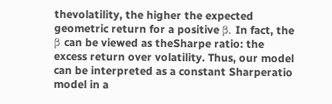thevolatility, the higher the expected geometric return for a positive β. In fact, the β can be viewed as theSharpe ratio: the excess return over volatility. Thus, our model can be interpreted as a constant Sharperatio model in a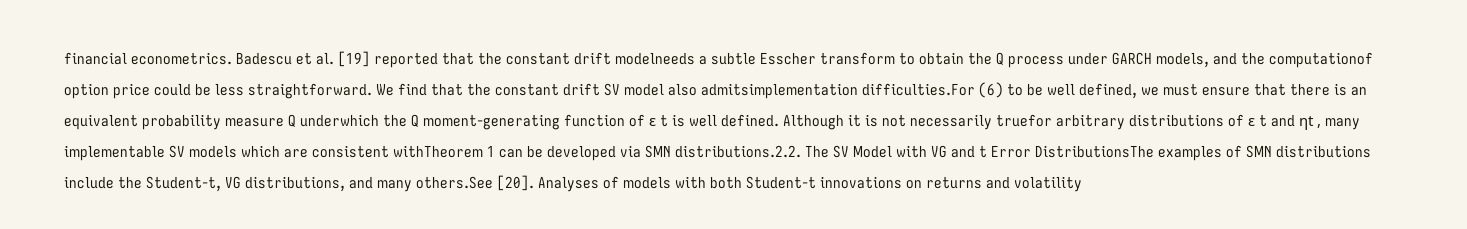financial econometrics. Badescu et al. [19] reported that the constant drift modelneeds a subtle Esscher transform to obtain the Q process under GARCH models, and the computationof option price could be less straightforward. We find that the constant drift SV model also admitsimplementation difficulties.For (6) to be well defined, we must ensure that there is an equivalent probability measure Q underwhich the Q moment-generating function of ε t is well defined. Although it is not necessarily truefor arbitrary distributions of ε t and ηt , many implementable SV models which are consistent withTheorem 1 can be developed via SMN distributions.2.2. The SV Model with VG and t Error DistributionsThe examples of SMN distributions include the Student-t, VG distributions, and many others.See [20]. Analyses of models with both Student-t innovations on returns and volatility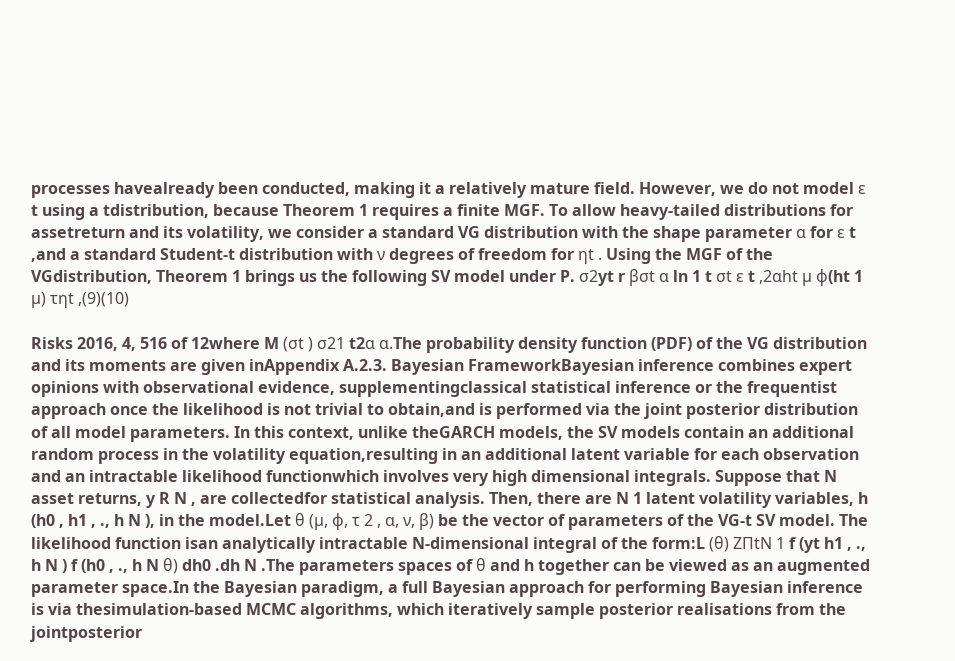processes havealready been conducted, making it a relatively mature field. However, we do not model ε t using a tdistribution, because Theorem 1 requires a finite MGF. To allow heavy-tailed distributions for assetreturn and its volatility, we consider a standard VG distribution with the shape parameter α for ε t ,and a standard Student-t distribution with ν degrees of freedom for ηt . Using the MGF of the VGdistribution, Theorem 1 brings us the following SV model under P. σ2yt r βσt α ln 1 t σt ε t ,2αht µ φ(ht 1 µ) τηt ,(9)(10)

Risks 2016, 4, 516 of 12where M (σt ) σ21 t2α α.The probability density function (PDF) of the VG distribution and its moments are given inAppendix A.2.3. Bayesian FrameworkBayesian inference combines expert opinions with observational evidence, supplementingclassical statistical inference or the frequentist approach once the likelihood is not trivial to obtain,and is performed via the joint posterior distribution of all model parameters. In this context, unlike theGARCH models, the SV models contain an additional random process in the volatility equation,resulting in an additional latent variable for each observation and an intractable likelihood functionwhich involves very high dimensional integrals. Suppose that N asset returns, y R N , are collectedfor statistical analysis. Then, there are N 1 latent volatility variables, h (h0 , h1 , ., h N ), in the model.Let θ (µ, φ, τ 2 , α, ν, β) be the vector of parameters of the VG-t SV model. The likelihood function isan analytically intractable N-dimensional integral of the form:L (θ) ZΠtN 1 f (yt h1 , ., h N ) f (h0 , ., h N θ) dh0 .dh N .The parameters spaces of θ and h together can be viewed as an augmented parameter space.In the Bayesian paradigm, a full Bayesian approach for performing Bayesian inference is via thesimulation-based MCMC algorithms, which iteratively sample posterior realisations from the jointposterior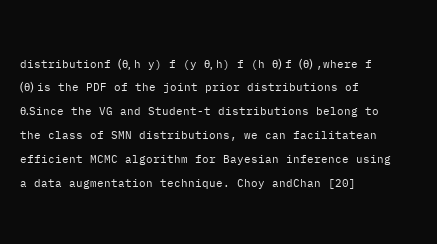distributionf (θ, h y) f (y θ, h) f (h θ) f (θ) ,where f (θ) is the PDF of the joint prior distributions of θ.Since the VG and Student-t distributions belong to the class of SMN distributions, we can facilitatean efficient MCMC algorithm for Bayesian inference using a data augmentation technique. Choy andChan [20]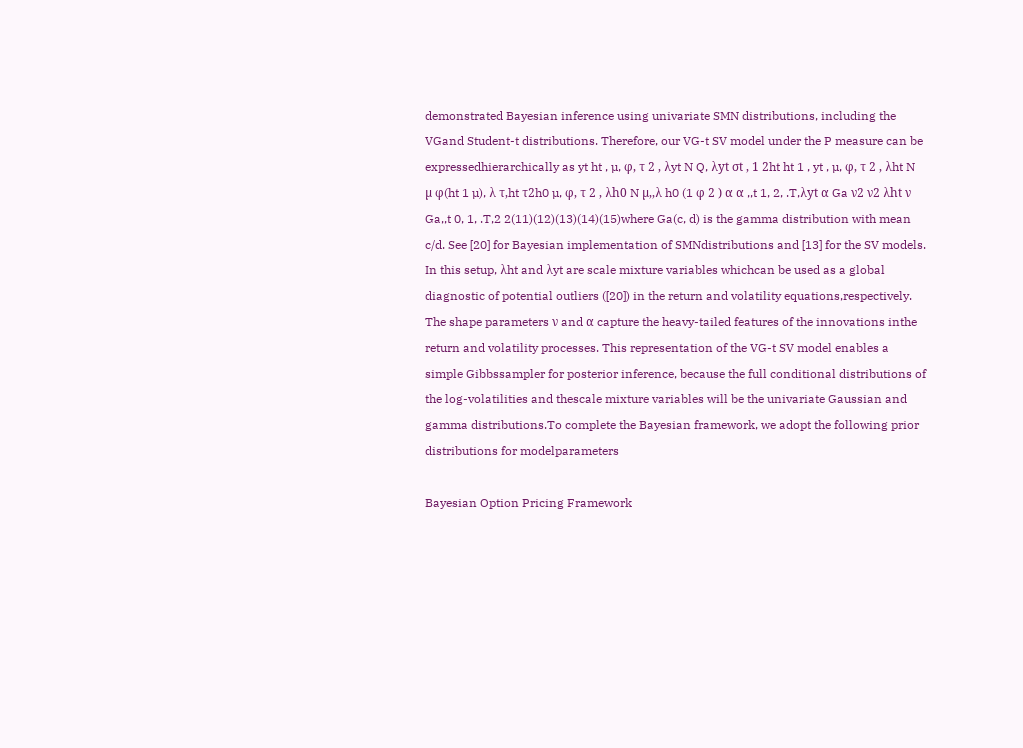demonstrated Bayesian inference using univariate SMN distributions, including the VGand Student-t distributions. Therefore, our VG-t SV model under the P measure can be expressedhierarchically as yt ht , µ, φ, τ 2 , λyt N Q, λyt σt , 1 2ht ht 1 , yt , µ, φ, τ 2 , λht N µ φ(ht 1 µ), λ τ,ht τ2h0 µ, φ, τ 2 , λh0 N µ,,λ h0 (1 φ 2 ) α α ,,t 1, 2, .T,λyt α Ga ν2 ν2 λht ν Ga,,t 0, 1, .T,2 2(11)(12)(13)(14)(15)where Ga(c, d) is the gamma distribution with mean c/d. See [20] for Bayesian implementation of SMNdistributions and [13] for the SV models. In this setup, λht and λyt are scale mixture variables whichcan be used as a global diagnostic of potential outliers ([20]) in the return and volatility equations,respectively. The shape parameters ν and α capture the heavy-tailed features of the innovations inthe return and volatility processes. This representation of the VG-t SV model enables a simple Gibbssampler for posterior inference, because the full conditional distributions of the log-volatilities and thescale mixture variables will be the univariate Gaussian and gamma distributions.To complete the Bayesian framework, we adopt the following prior distributions for modelparameters

Bayesian Option Pricing Framework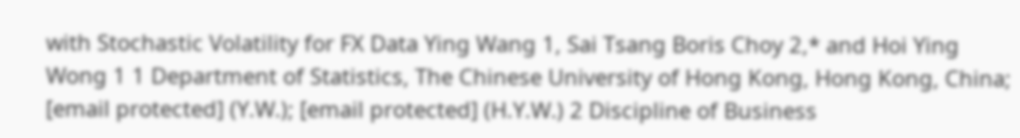with Stochastic Volatility for FX Data Ying Wang 1, Sai Tsang Boris Choy 2,* and Hoi Ying Wong 1 1 Department of Statistics, The Chinese University of Hong Kong, Hong Kong, China; [email protected] (Y.W.); [email protected] (H.Y.W.) 2 Discipline of Business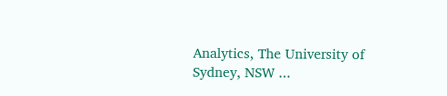Analytics, The University of Sydney, NSW ...